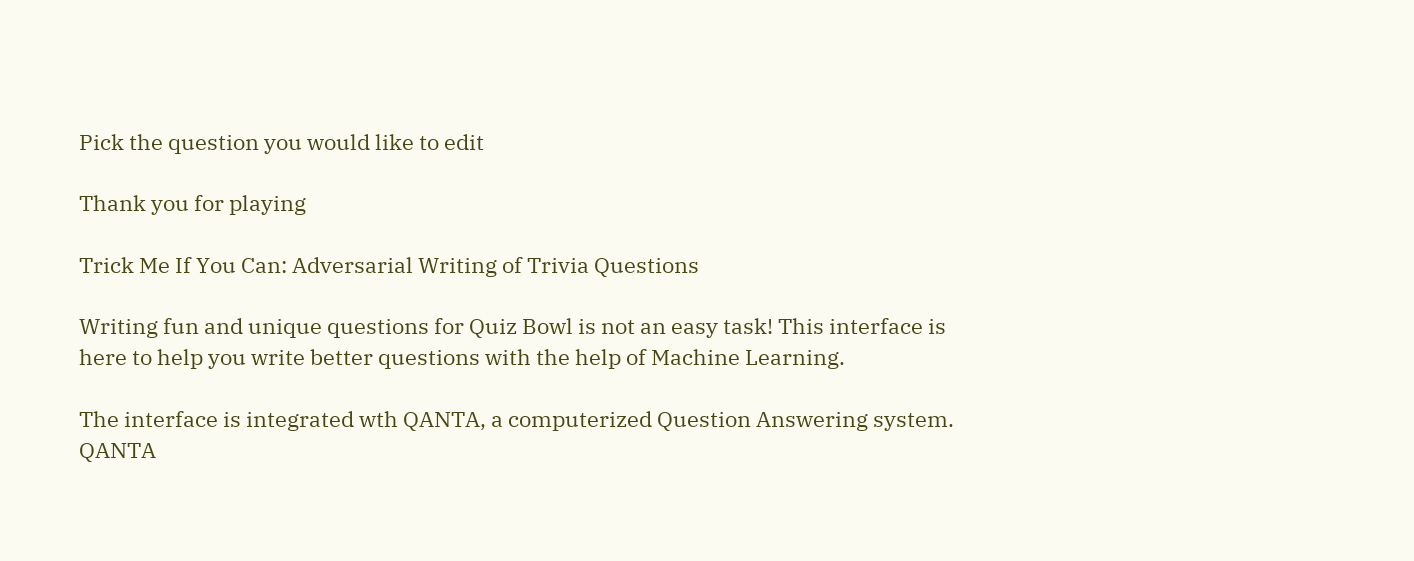Pick the question you would like to edit

Thank you for playing

Trick Me If You Can: Adversarial Writing of Trivia Questions

Writing fun and unique questions for Quiz Bowl is not an easy task! This interface is here to help you write better questions with the help of Machine Learning.

The interface is integrated wth QANTA, a computerized Question Answering system. QANTA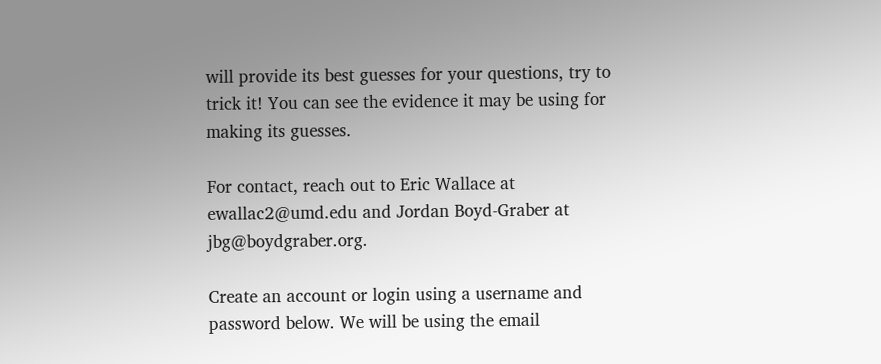will provide its best guesses for your questions, try to trick it! You can see the evidence it may be using for making its guesses.

For contact, reach out to Eric Wallace at ewallac2@umd.edu and Jordan Boyd-Graber at jbg@boydgraber.org.

Create an account or login using a username and password below. We will be using the email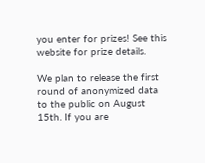you enter for prizes! See this website for prize details.

We plan to release the first round of anonymized data to the public on August 15th. If you are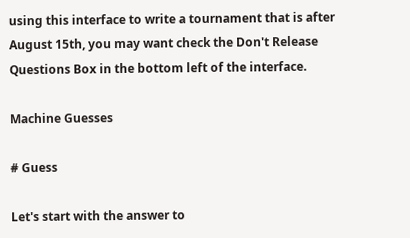using this interface to write a tournament that is after August 15th, you may want check the Don't Release Questions Box in the bottom left of the interface.

Machine Guesses

# Guess

Let's start with the answer to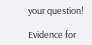your question!

Evidence for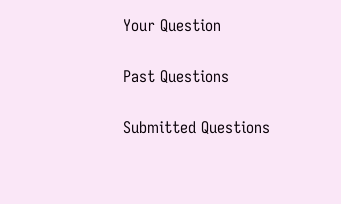Your Question

Past Questions

Submitted Questions